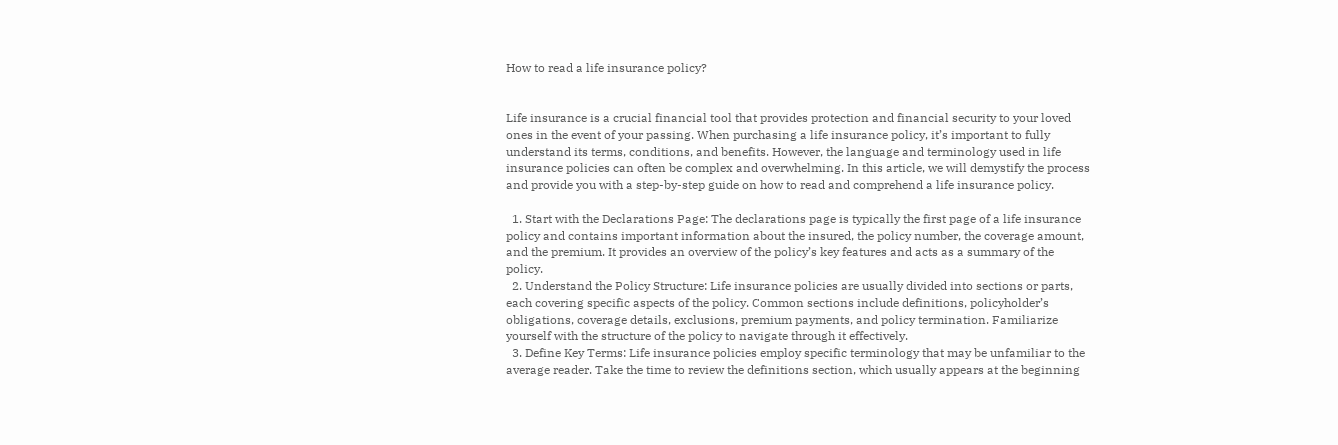How to read a life insurance policy?


Life insurance is a crucial financial tool that provides protection and financial security to your loved ones in the event of your passing. When purchasing a life insurance policy, it’s important to fully understand its terms, conditions, and benefits. However, the language and terminology used in life insurance policies can often be complex and overwhelming. In this article, we will demystify the process and provide you with a step-by-step guide on how to read and comprehend a life insurance policy.

  1. Start with the Declarations Page: The declarations page is typically the first page of a life insurance policy and contains important information about the insured, the policy number, the coverage amount, and the premium. It provides an overview of the policy’s key features and acts as a summary of the policy.
  2. Understand the Policy Structure: Life insurance policies are usually divided into sections or parts, each covering specific aspects of the policy. Common sections include definitions, policyholder’s obligations, coverage details, exclusions, premium payments, and policy termination. Familiarize yourself with the structure of the policy to navigate through it effectively.
  3. Define Key Terms: Life insurance policies employ specific terminology that may be unfamiliar to the average reader. Take the time to review the definitions section, which usually appears at the beginning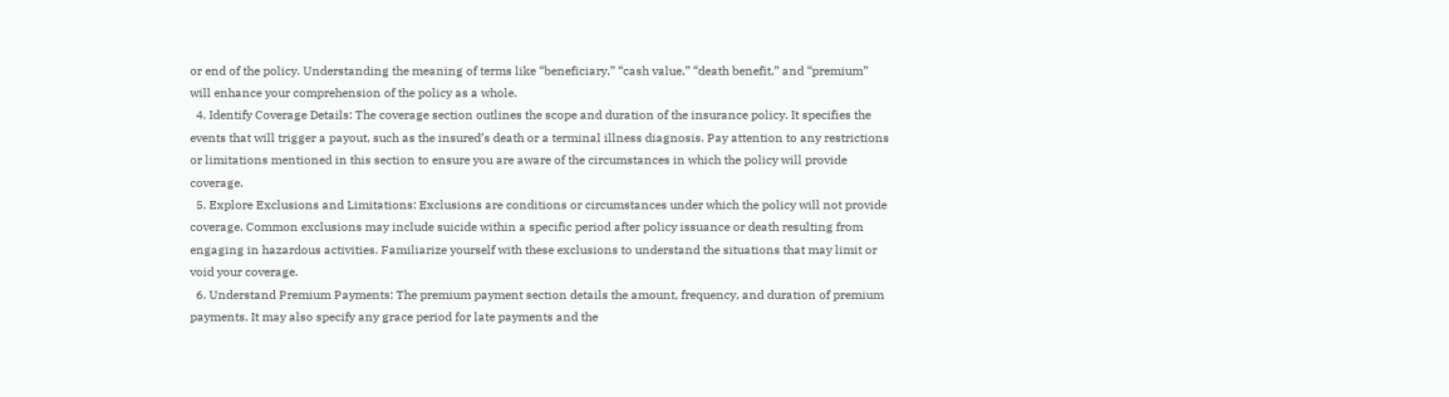or end of the policy. Understanding the meaning of terms like “beneficiary,” “cash value,” “death benefit,” and “premium” will enhance your comprehension of the policy as a whole.
  4. Identify Coverage Details: The coverage section outlines the scope and duration of the insurance policy. It specifies the events that will trigger a payout, such as the insured’s death or a terminal illness diagnosis. Pay attention to any restrictions or limitations mentioned in this section to ensure you are aware of the circumstances in which the policy will provide coverage.
  5. Explore Exclusions and Limitations: Exclusions are conditions or circumstances under which the policy will not provide coverage. Common exclusions may include suicide within a specific period after policy issuance or death resulting from engaging in hazardous activities. Familiarize yourself with these exclusions to understand the situations that may limit or void your coverage.
  6. Understand Premium Payments: The premium payment section details the amount, frequency, and duration of premium payments. It may also specify any grace period for late payments and the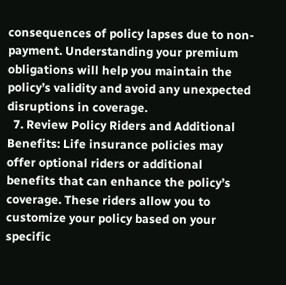consequences of policy lapses due to non-payment. Understanding your premium obligations will help you maintain the policy’s validity and avoid any unexpected disruptions in coverage.
  7. Review Policy Riders and Additional Benefits: Life insurance policies may offer optional riders or additional benefits that can enhance the policy’s coverage. These riders allow you to customize your policy based on your specific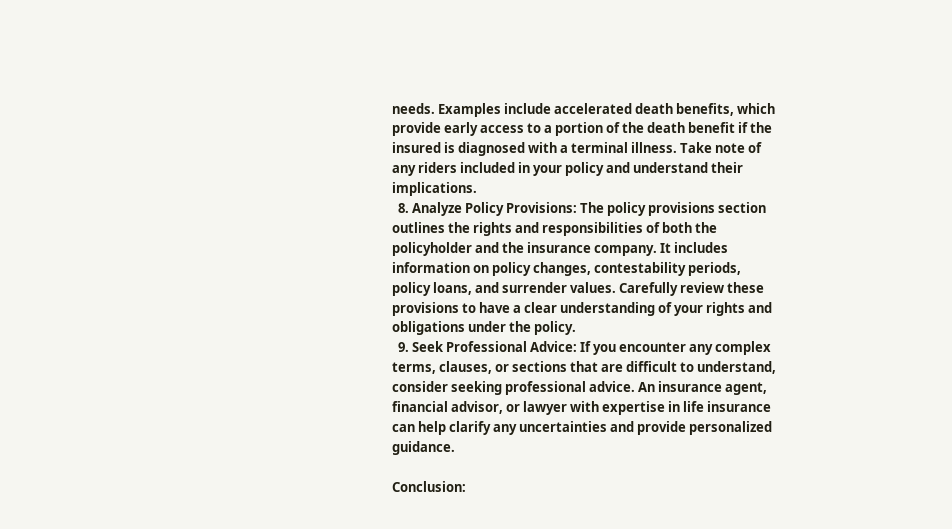needs. Examples include accelerated death benefits, which provide early access to a portion of the death benefit if the insured is diagnosed with a terminal illness. Take note of any riders included in your policy and understand their implications.
  8. Analyze Policy Provisions: The policy provisions section outlines the rights and responsibilities of both the policyholder and the insurance company. It includes information on policy changes, contestability periods, policy loans, and surrender values. Carefully review these provisions to have a clear understanding of your rights and obligations under the policy.
  9. Seek Professional Advice: If you encounter any complex terms, clauses, or sections that are difficult to understand, consider seeking professional advice. An insurance agent, financial advisor, or lawyer with expertise in life insurance can help clarify any uncertainties and provide personalized guidance.

Conclusion: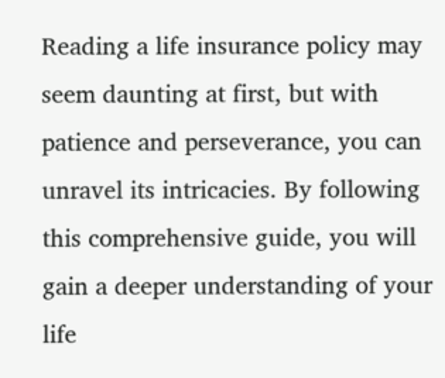Reading a life insurance policy may seem daunting at first, but with patience and perseverance, you can unravel its intricacies. By following this comprehensive guide, you will gain a deeper understanding of your life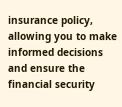insurance policy, allowing you to make informed decisions and ensure the financial security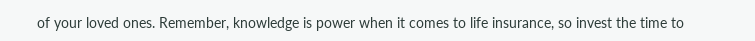of your loved ones. Remember, knowledge is power when it comes to life insurance, so invest the time to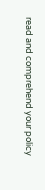read and comprehend your policy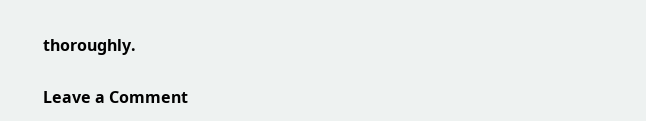thoroughly.

Leave a Comment